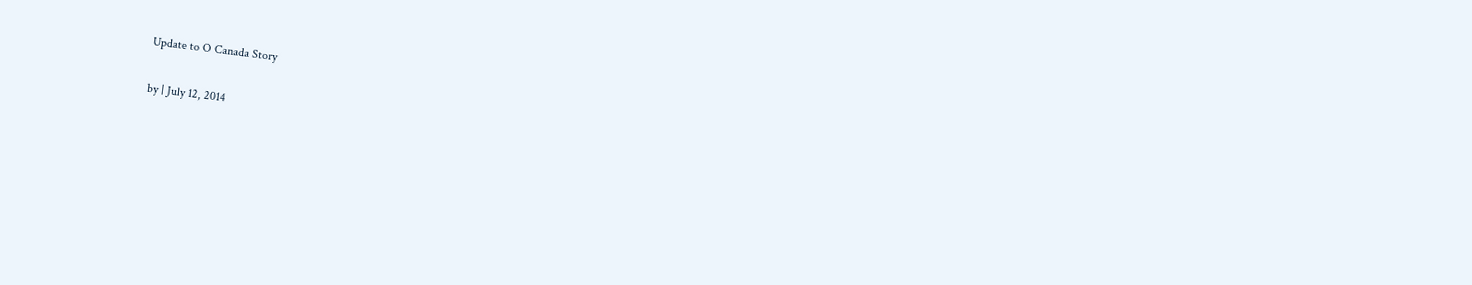Update to O Canada Story

by | July 12, 2014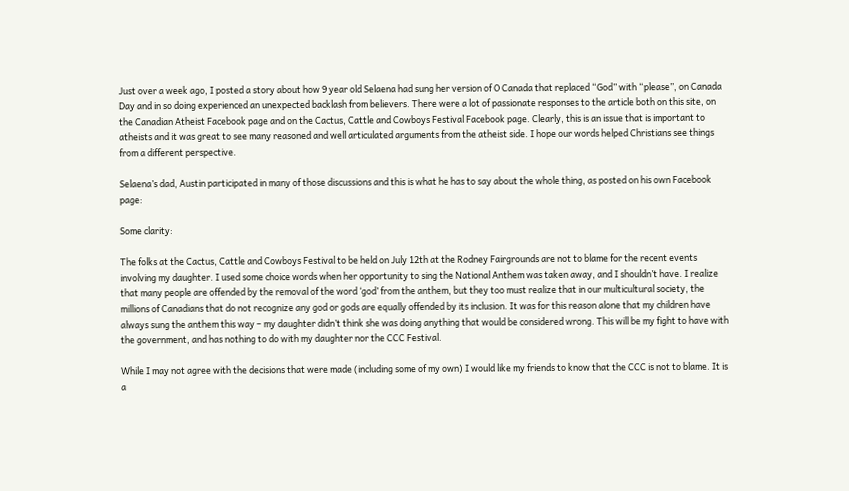Just over a week ago, I posted a story about how 9 year old Selaena had sung her version of O Canada that replaced “God” with “please”, on Canada Day and in so doing experienced an unexpected backlash from believers. There were a lot of passionate responses to the article both on this site, on the Canadian Atheist Facebook page and on the Cactus, Cattle and Cowboys Festival Facebook page. Clearly, this is an issue that is important to atheists and it was great to see many reasoned and well articulated arguments from the atheist side. I hope our words helped Christians see things from a different perspective.

Selaena’s dad, Austin participated in many of those discussions and this is what he has to say about the whole thing, as posted on his own Facebook page:

Some clarity:

The folks at the Cactus, Cattle and Cowboys Festival to be held on July 12th at the Rodney Fairgrounds are not to blame for the recent events involving my daughter. I used some choice words when her opportunity to sing the National Anthem was taken away, and I shouldn’t have. I realize that many people are offended by the removal of the word ‘god’ from the anthem, but they too must realize that in our multicultural society, the millions of Canadians that do not recognize any god or gods are equally offended by its inclusion. It was for this reason alone that my children have always sung the anthem this way – my daughter didn’t think she was doing anything that would be considered wrong. This will be my fight to have with the government, and has nothing to do with my daughter nor the CCC Festival.

While I may not agree with the decisions that were made (including some of my own) I would like my friends to know that the CCC is not to blame. It is a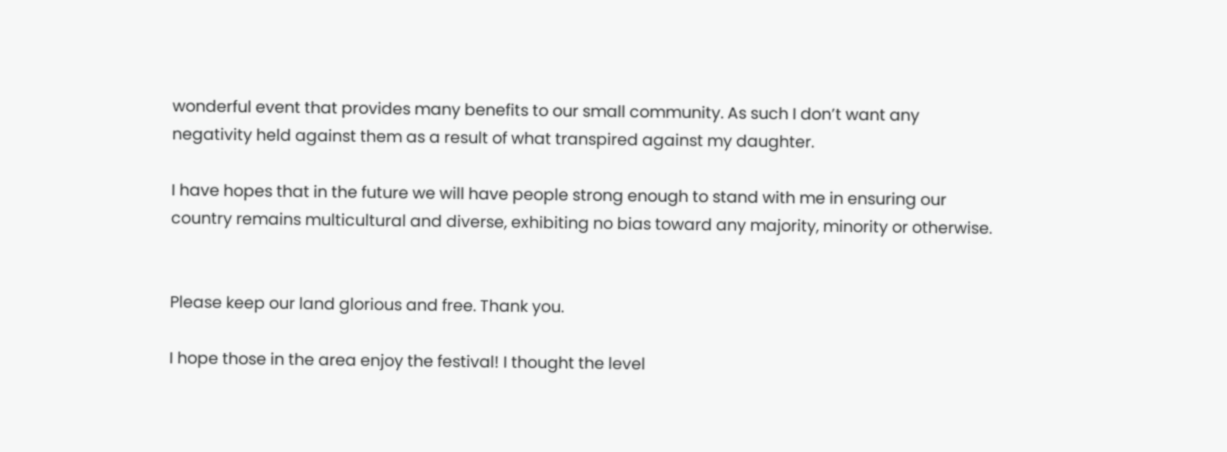wonderful event that provides many benefits to our small community. As such I don’t want any negativity held against them as a result of what transpired against my daughter.

I have hopes that in the future we will have people strong enough to stand with me in ensuring our country remains multicultural and diverse, exhibiting no bias toward any majority, minority or otherwise.


Please keep our land glorious and free. Thank you.

I hope those in the area enjoy the festival! I thought the level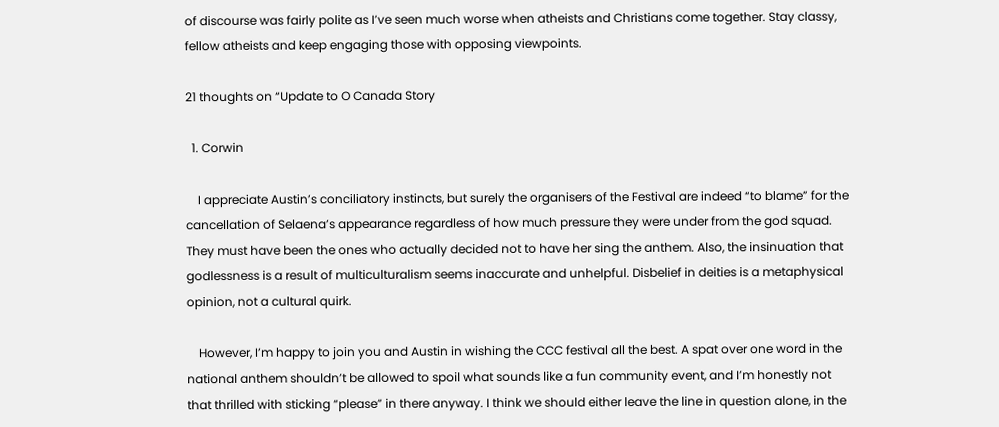of discourse was fairly polite as I’ve seen much worse when atheists and Christians come together. Stay classy, fellow atheists and keep engaging those with opposing viewpoints.

21 thoughts on “Update to O Canada Story

  1. Corwin

    I appreciate Austin’s conciliatory instincts, but surely the organisers of the Festival are indeed “to blame” for the cancellation of Selaena’s appearance regardless of how much pressure they were under from the god squad. They must have been the ones who actually decided not to have her sing the anthem. Also, the insinuation that godlessness is a result of multiculturalism seems inaccurate and unhelpful. Disbelief in deities is a metaphysical opinion, not a cultural quirk.

    However, I’m happy to join you and Austin in wishing the CCC festival all the best. A spat over one word in the national anthem shouldn’t be allowed to spoil what sounds like a fun community event, and I’m honestly not that thrilled with sticking “please” in there anyway. I think we should either leave the line in question alone, in the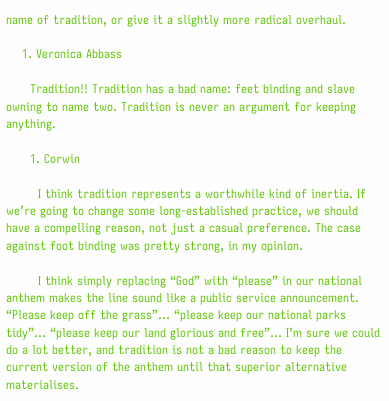name of tradition, or give it a slightly more radical overhaul.

    1. Veronica Abbass

      Tradition!! Tradition has a bad name: feet binding and slave owning to name two. Tradition is never an argument for keeping anything.

      1. Corwin

        I think tradition represents a worthwhile kind of inertia. If we’re going to change some long-established practice, we should have a compelling reason, not just a casual preference. The case against foot binding was pretty strong, in my opinion.

        I think simply replacing “God” with “please” in our national anthem makes the line sound like a public service announcement. “Please keep off the grass”… “please keep our national parks tidy”… “please keep our land glorious and free”… I’m sure we could do a lot better, and tradition is not a bad reason to keep the current version of the anthem until that superior alternative materialises.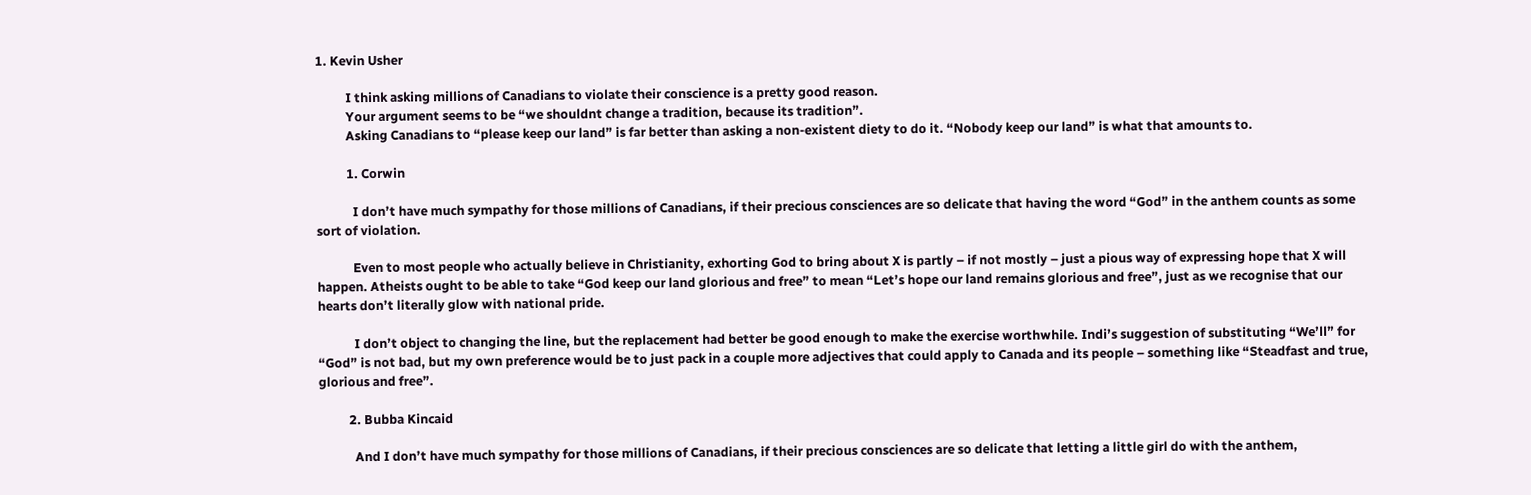1. Kevin Usher

          I think asking millions of Canadians to violate their conscience is a pretty good reason.
          Your argument seems to be “we shouldnt change a tradition, because its tradition”.
          Asking Canadians to “please keep our land” is far better than asking a non-existent diety to do it. “Nobody keep our land” is what that amounts to.

          1. Corwin

            I don’t have much sympathy for those millions of Canadians, if their precious consciences are so delicate that having the word “God” in the anthem counts as some sort of violation.

            Even to most people who actually believe in Christianity, exhorting God to bring about X is partly – if not mostly – just a pious way of expressing hope that X will happen. Atheists ought to be able to take “God keep our land glorious and free” to mean “Let’s hope our land remains glorious and free”, just as we recognise that our hearts don’t literally glow with national pride.

            I don’t object to changing the line, but the replacement had better be good enough to make the exercise worthwhile. Indi’s suggestion of substituting “We’ll” for “God” is not bad, but my own preference would be to just pack in a couple more adjectives that could apply to Canada and its people – something like “Steadfast and true, glorious and free”.

          2. Bubba Kincaid

            And I don’t have much sympathy for those millions of Canadians, if their precious consciences are so delicate that letting a little girl do with the anthem,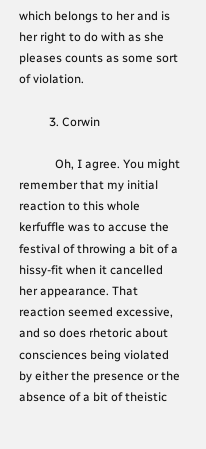which belongs to her and is her right to do with as she pleases counts as some sort of violation.

          3. Corwin

            Oh, I agree. You might remember that my initial reaction to this whole kerfuffle was to accuse the festival of throwing a bit of a hissy-fit when it cancelled her appearance. That reaction seemed excessive, and so does rhetoric about consciences being violated by either the presence or the absence of a bit of theistic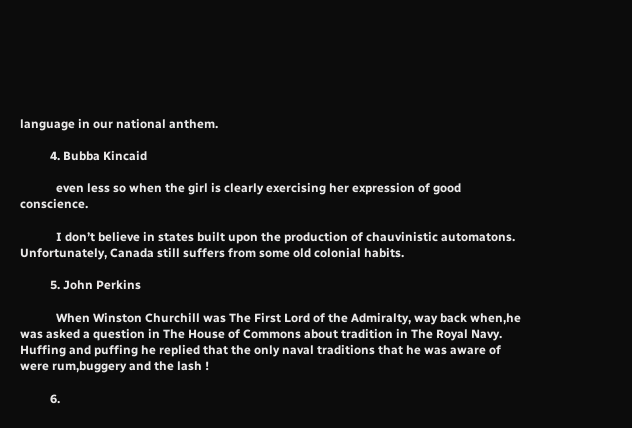language in our national anthem.

          4. Bubba Kincaid

            even less so when the girl is clearly exercising her expression of good conscience.

            I don’t believe in states built upon the production of chauvinistic automatons. Unfortunately, Canada still suffers from some old colonial habits.

          5. John Perkins

            When Winston Churchill was The First Lord of the Admiralty, way back when,he was asked a question in The House of Commons about tradition in The Royal Navy. Huffing and puffing he replied that the only naval traditions that he was aware of were rum,buggery and the lash !

          6.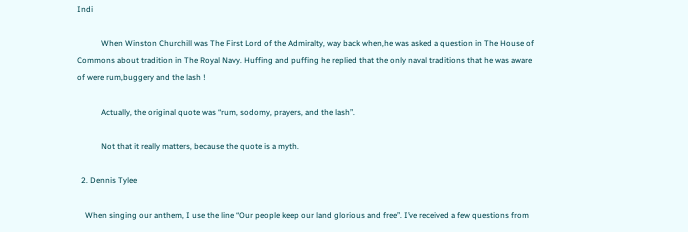Indi

            When Winston Churchill was The First Lord of the Admiralty, way back when,he was asked a question in The House of Commons about tradition in The Royal Navy. Huffing and puffing he replied that the only naval traditions that he was aware of were rum,buggery and the lash !

            Actually, the original quote was “rum, sodomy, prayers, and the lash”.

            Not that it really matters, because the quote is a myth.

  2. Dennis Tylee

    When singing our anthem, I use the line “Our people keep our land glorious and free”. I’ve received a few questions from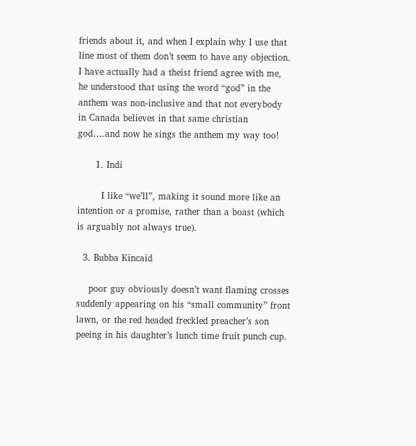friends about it, and when I explain why I use that line most of them don’t seem to have any objection. I have actually had a theist friend agree with me, he understood that using the word “god” in the anthem was non-inclusive and that not everybody in Canada believes in that same christian god….and now he sings the anthem my way too!

      1. Indi

        I like “we’ll”, making it sound more like an intention or a promise, rather than a boast (which is arguably not always true).

  3. Bubba Kincaid

    poor guy obviously doesn’t want flaming crosses suddenly appearing on his “small community” front lawn, or the red headed freckled preacher’s son peeing in his daughter’s lunch time fruit punch cup.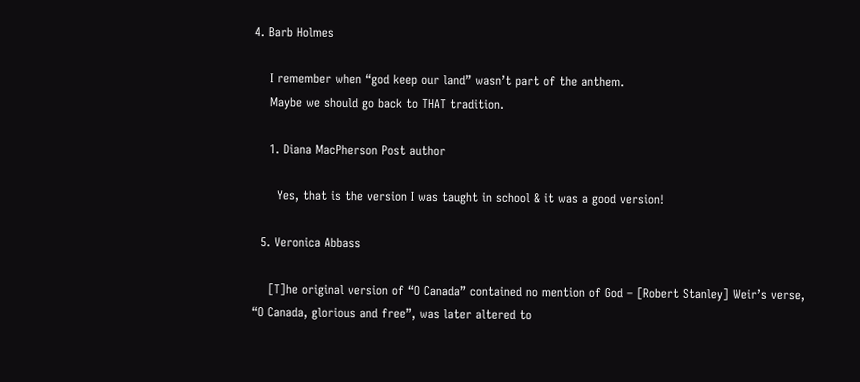4. Barb Holmes

    I remember when “god keep our land” wasn’t part of the anthem.
    Maybe we should go back to THAT tradition.

    1. Diana MacPherson Post author

      Yes, that is the version I was taught in school & it was a good version!

  5. Veronica Abbass

    [T]he original version of “O Canada” contained no mention of God – [Robert Stanley] Weir’s verse, “O Canada, glorious and free”, was later altered to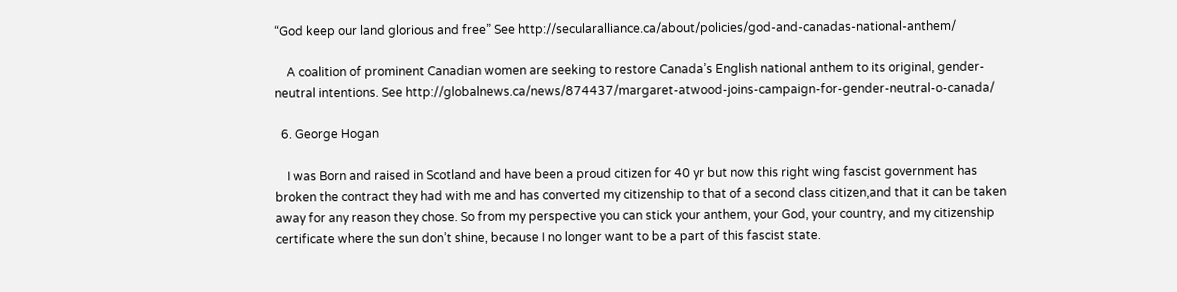“God keep our land glorious and free” See http://secularalliance.ca/about/policies/god-and-canadas-national-anthem/

    A coalition of prominent Canadian women are seeking to restore Canada’s English national anthem to its original, gender-neutral intentions. See http://globalnews.ca/news/874437/margaret-atwood-joins-campaign-for-gender-neutral-o-canada/

  6. George Hogan

    I was Born and raised in Scotland and have been a proud citizen for 40 yr but now this right wing fascist government has broken the contract they had with me and has converted my citizenship to that of a second class citizen,and that it can be taken away for any reason they chose. So from my perspective you can stick your anthem, your God, your country, and my citizenship certificate where the sun don’t shine, because I no longer want to be a part of this fascist state.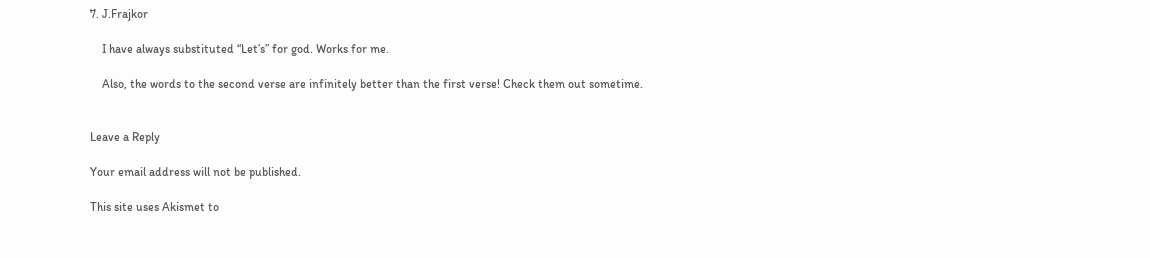7. J.Frajkor

    I have always substituted “Let’s” for god. Works for me.

    Also, the words to the second verse are infinitely better than the first verse! Check them out sometime.


Leave a Reply

Your email address will not be published.

This site uses Akismet to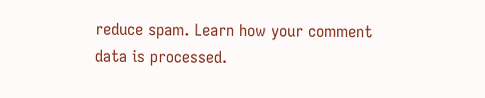reduce spam. Learn how your comment data is processed.